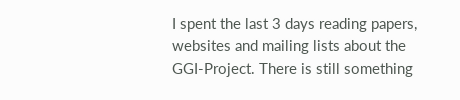I spent the last 3 days reading papers, websites and mailing lists about the
GGI-Project. There is still something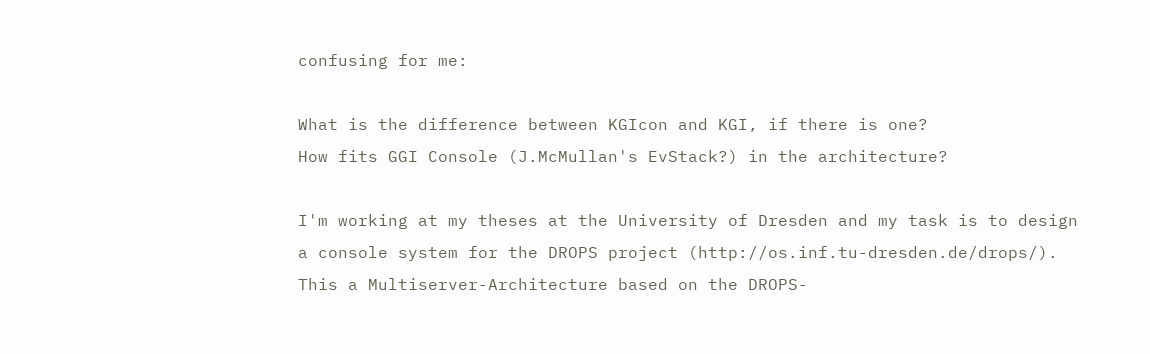confusing for me:

What is the difference between KGIcon and KGI, if there is one?
How fits GGI Console (J.McMullan's EvStack?) in the architecture?

I'm working at my theses at the University of Dresden and my task is to design
a console system for the DROPS project (http://os.inf.tu-dresden.de/drops/).
This a Multiserver-Architecture based on the DROPS-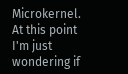Microkernel. At this point
I'm just wondering if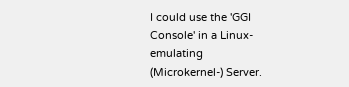I could use the 'GGI Console' in a Linux-emulating
(Microkernel-) Server.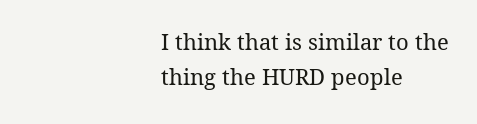I think that is similar to the thing the HURD people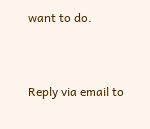want to do.


Reply via email to